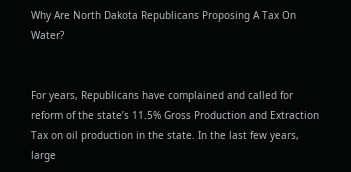Why Are North Dakota Republicans Proposing A Tax On Water?


For years, Republicans have complained and called for reform of the state’s 11.5% Gross Production and Extraction Tax on oil production in the state. In the last few years, large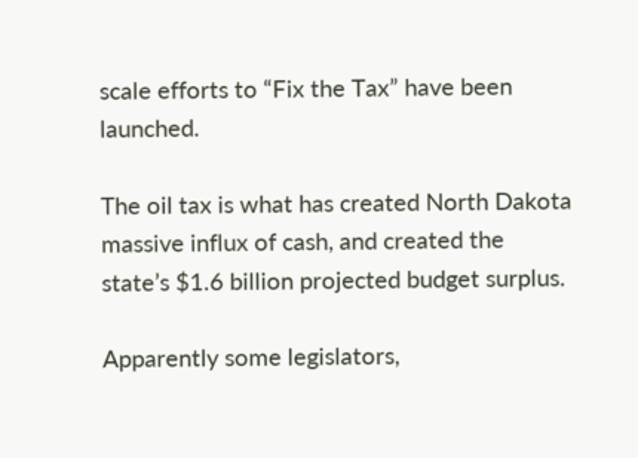scale efforts to “Fix the Tax” have been launched.

The oil tax is what has created North Dakota massive influx of cash, and created the state’s $1.6 billion projected budget surplus.

Apparently some legislators,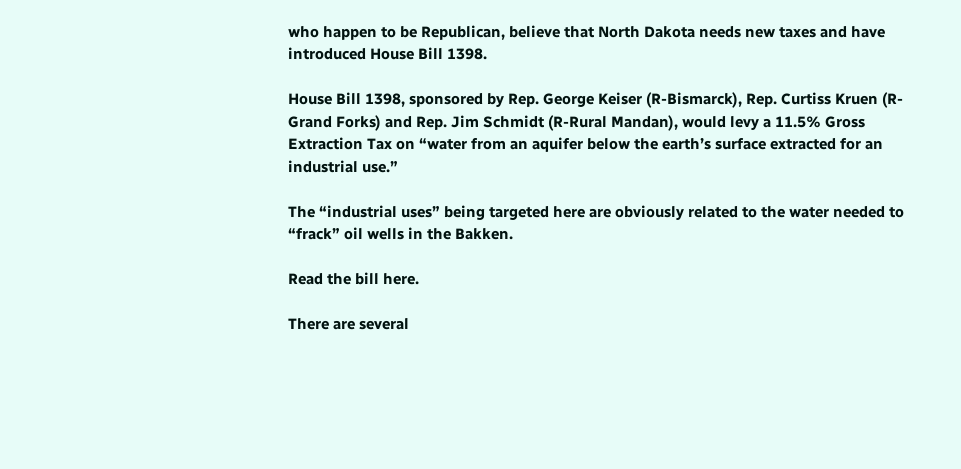who happen to be Republican, believe that North Dakota needs new taxes and have introduced House Bill 1398.

House Bill 1398, sponsored by Rep. George Keiser (R-Bismarck), Rep. Curtiss Kruen (R-Grand Forks) and Rep. Jim Schmidt (R-Rural Mandan), would levy a 11.5% Gross Extraction Tax on “water from an aquifer below the earth’s surface extracted for an industrial use.”

The “industrial uses” being targeted here are obviously related to the water needed to “frack” oil wells in the Bakken.

Read the bill here.

There are several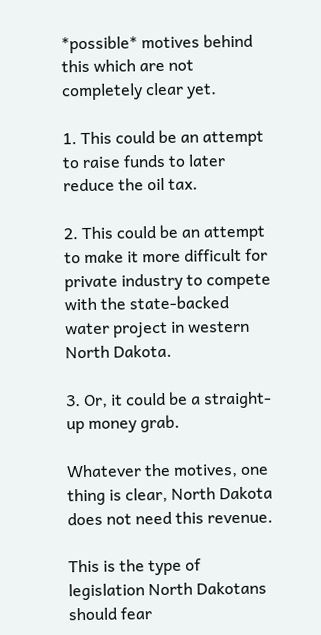*possible* motives behind this which are not completely clear yet.

1. This could be an attempt to raise funds to later reduce the oil tax.

2. This could be an attempt to make it more difficult for private industry to compete with the state-backed water project in western North Dakota.

3. Or, it could be a straight-up money grab.

Whatever the motives, one thing is clear, North Dakota does not need this revenue.

This is the type of legislation North Dakotans should fear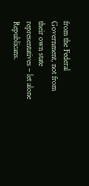from the Federal Government, not from their own state representatives – let alone Republicans.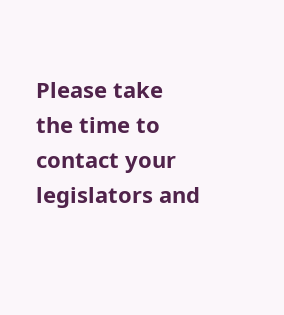Please take the time to contact your legislators and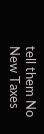tell them No New Taxes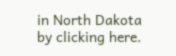in North Dakota by clicking here.